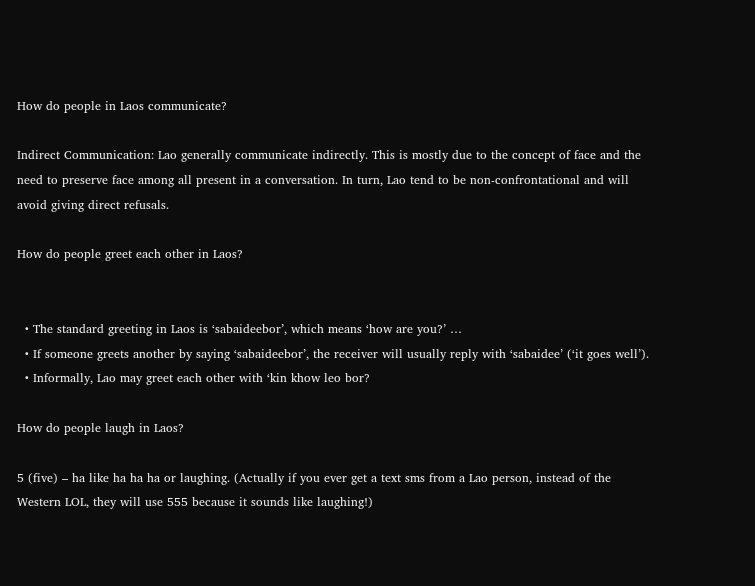How do people in Laos communicate?

Indirect Communication: Lao generally communicate indirectly. This is mostly due to the concept of face and the need to preserve face among all present in a conversation. In turn, Lao tend to be non-confrontational and will avoid giving direct refusals.

How do people greet each other in Laos?


  • The standard greeting in Laos is ‘sabaideebor’, which means ‘how are you?’ …
  • If someone greets another by saying ‘sabaideebor’, the receiver will usually reply with ‘sabaidee’ (‘it goes well’).
  • Informally, Lao may greet each other with ‘kin khow leo bor?

How do people laugh in Laos?

5 (five) – ha like ha ha ha or laughing. (Actually if you ever get a text sms from a Lao person, instead of the Western LOL, they will use 555 because it sounds like laughing!)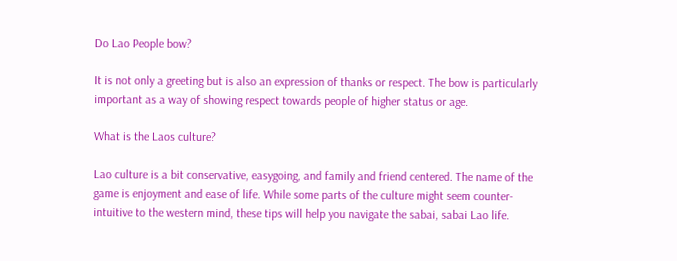Do Lao People bow?

It is not only a greeting but is also an expression of thanks or respect. The bow is particularly important as a way of showing respect towards people of higher status or age.

What is the Laos culture?

Lao culture is a bit conservative, easygoing, and family and friend centered. The name of the game is enjoyment and ease of life. While some parts of the culture might seem counter-intuitive to the western mind, these tips will help you navigate the sabai, sabai Lao life.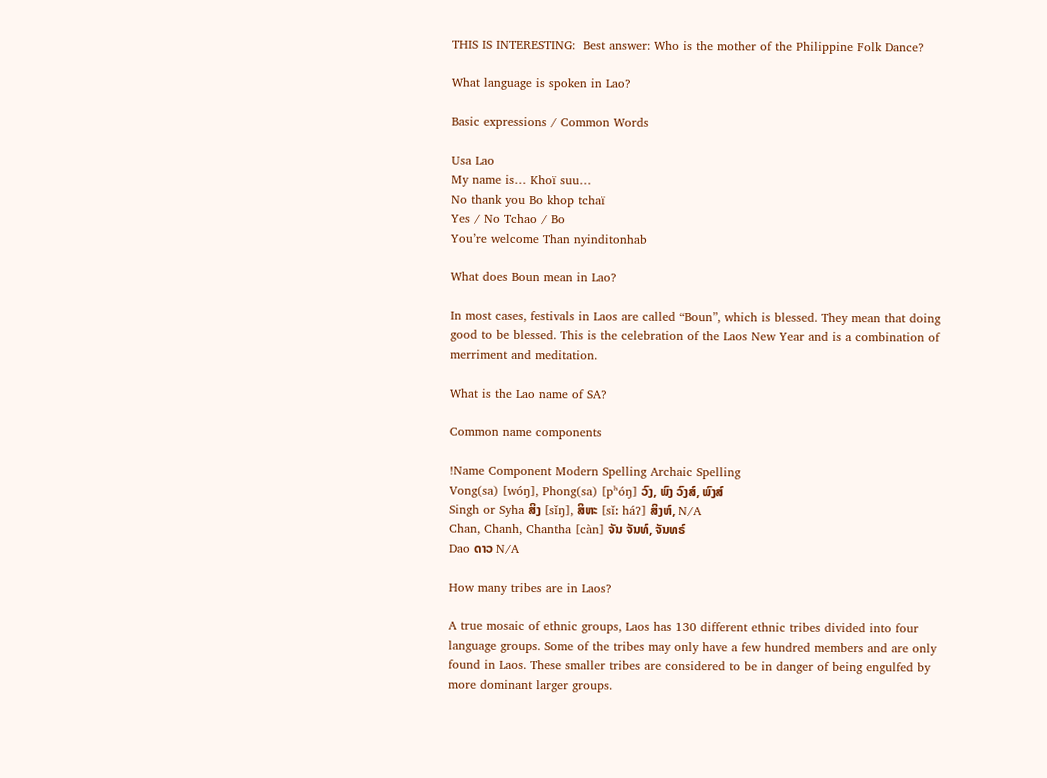THIS IS INTERESTING:  Best answer: Who is the mother of the Philippine Folk Dance?

What language is spoken in Lao?

Basic expressions / Common Words

Usa Lao
My name is… Khoï suu…
No thank you Bo khop tchaï
Yes / No Tchao / Bo
You’re welcome Than nyinditonhab

What does Boun mean in Lao?

In most cases, festivals in Laos are called “Boun”, which is blessed. They mean that doing good to be blessed. This is the celebration of the Laos New Year and is a combination of merriment and meditation.

What is the Lao name of SA?

Common name components

!Name Component Modern Spelling Archaic Spelling
Vong(sa) [wóŋ], Phong(sa) [pʰóŋ] ວົງ, ພົງ ວົງສ໌, ພົງສ໌
Singh or Syha ສິງ [sǐŋ], ສິຫະ [sǐː háʔ] ສິງຫ໌, N/A
Chan, Chanh, Chantha [càn] ຈັນ ຈັນທ໌, ຈັນທຣ໌
Dao ດາວ N/A

How many tribes are in Laos?

A true mosaic of ethnic groups, Laos has 130 different ethnic tribes divided into four language groups. Some of the tribes may only have a few hundred members and are only found in Laos. These smaller tribes are considered to be in danger of being engulfed by more dominant larger groups.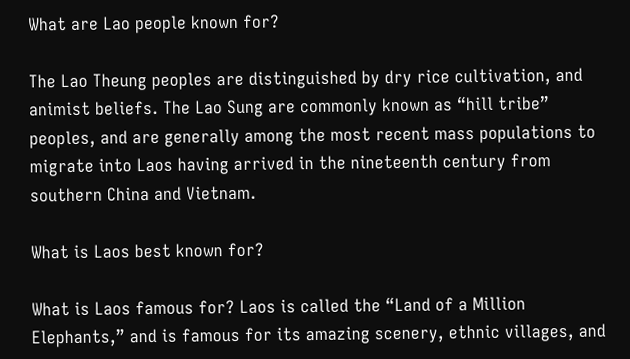What are Lao people known for?

The Lao Theung peoples are distinguished by dry rice cultivation, and animist beliefs. The Lao Sung are commonly known as “hill tribe” peoples, and are generally among the most recent mass populations to migrate into Laos having arrived in the nineteenth century from southern China and Vietnam.

What is Laos best known for?

What is Laos famous for? Laos is called the “Land of a Million Elephants,” and is famous for its amazing scenery, ethnic villages, and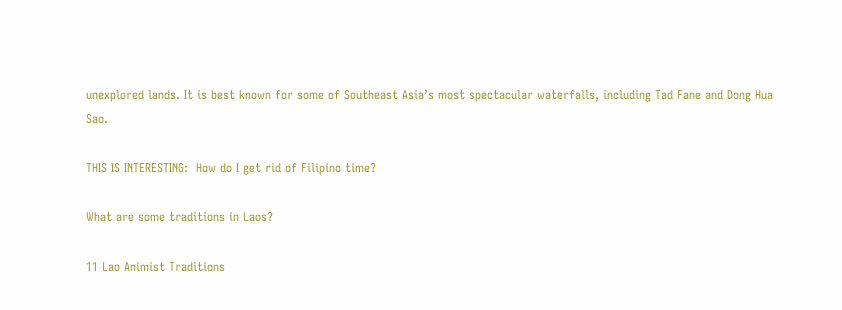unexplored lands. It is best known for some of Southeast Asia’s most spectacular waterfalls, including Tad Fane and Dong Hua Sao.

THIS IS INTERESTING:  How do I get rid of Filipino time?

What are some traditions in Laos?

11 Lao Animist Traditions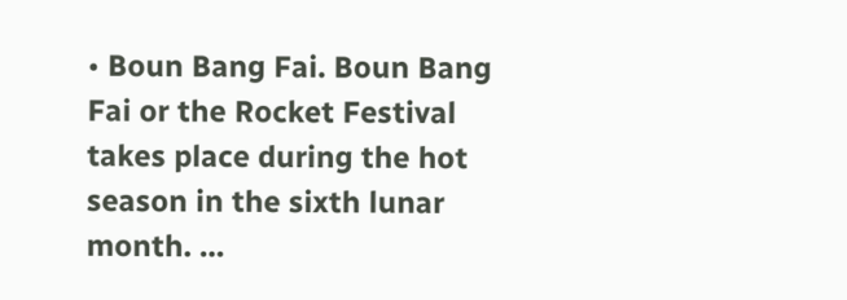• Boun Bang Fai. Boun Bang Fai or the Rocket Festival takes place during the hot season in the sixth lunar month. …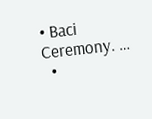• Baci Ceremony. …
  •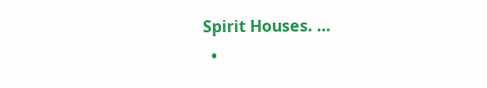Spirit Houses. …
  •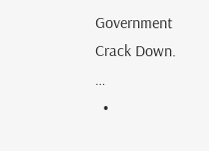Government Crack Down. …
  •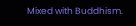Mixed with Buddhism.